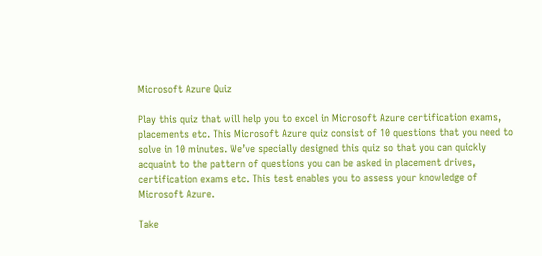Microsoft Azure Quiz

Play this quiz that will help you to excel in Microsoft Azure certification exams, placements etc. This Microsoft Azure quiz consist of 10 questions that you need to solve in 10 minutes. We’ve specially designed this quiz so that you can quickly acquaint to the pattern of questions you can be asked in placement drives, certification exams etc. This test enables you to assess your knowledge of Microsoft Azure.

Take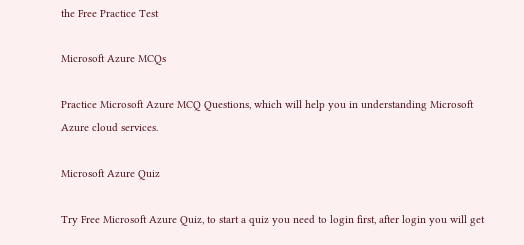the Free Practice Test

Microsoft Azure MCQs

Practice Microsoft Azure MCQ Questions, which will help you in understanding Microsoft Azure cloud services.

Microsoft Azure Quiz

Try Free Microsoft Azure Quiz, to start a quiz you need to login first, after login you will get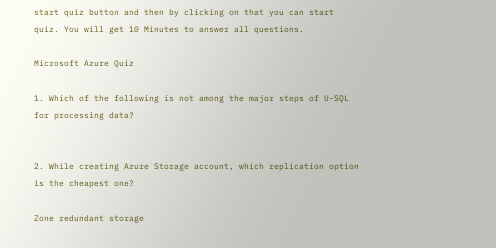start quiz button and then by clicking on that you can start quiz. You will get 10 Minutes to answer all questions.

Microsoft Azure Quiz

1. Which of the following is not among the major steps of U-SQL for processing data?


2. While creating Azure Storage account, which replication option is the cheapest one?

Zone redundant storage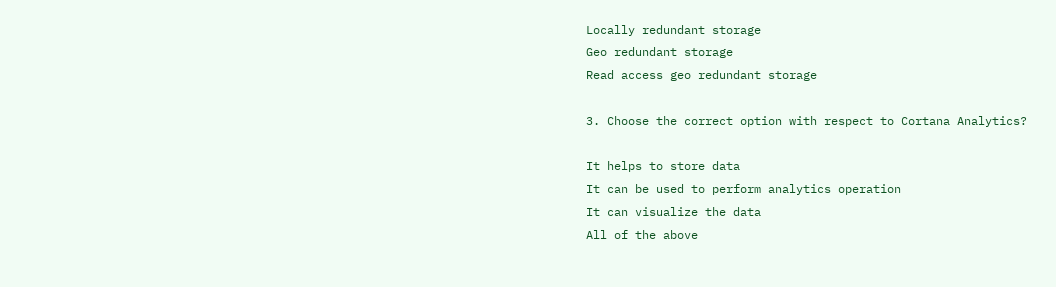Locally redundant storage
Geo redundant storage
Read access geo redundant storage

3. Choose the correct option with respect to Cortana Analytics?

It helps to store data
It can be used to perform analytics operation
It can visualize the data
All of the above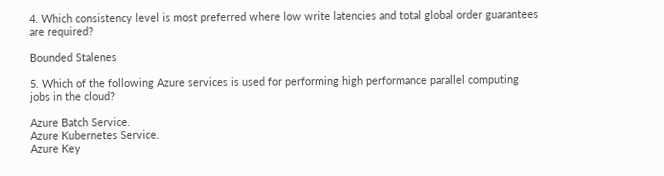4. Which consistency level is most preferred where low write latencies and total global order guarantees are required?

Bounded Stalenes

5. Which of the following Azure services is used for performing high performance parallel computing jobs in the cloud?

Azure Batch Service.
Azure Kubernetes Service.
Azure Key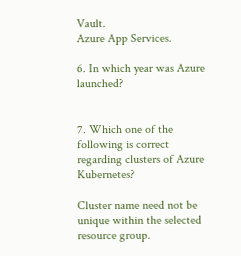Vault.
Azure App Services.

6. In which year was Azure launched?


7. Which one of the following is correct regarding clusters of Azure Kubernetes?

Cluster name need not be unique within the selected resource group.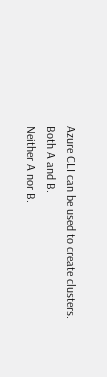Azure CLI can be used to create clusters.
Both A and B.
Neither A nor B.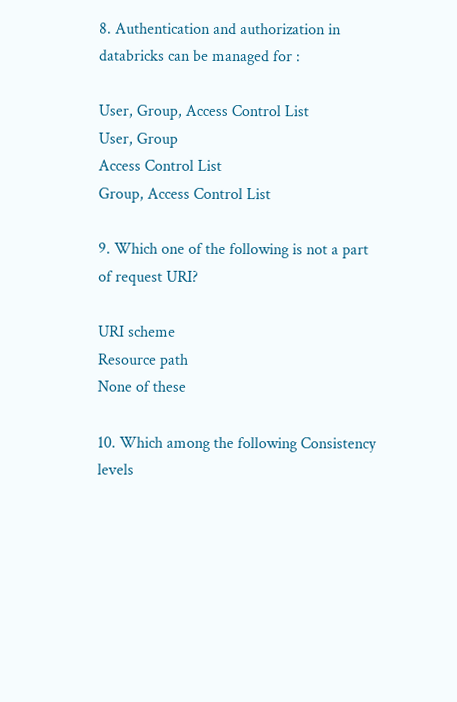8. Authentication and authorization in databricks can be managed for :

User, Group, Access Control List
User, Group
Access Control List
Group, Access Control List

9. Which one of the following is not a part of request URI?

URI scheme
Resource path
None of these

10. Which among the following Consistency levels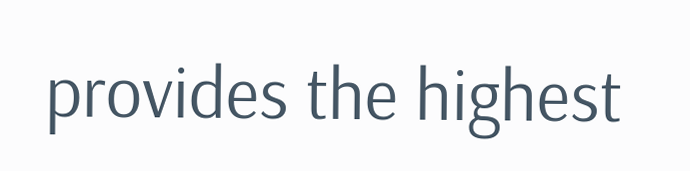provides the highest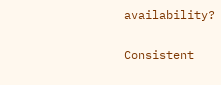availability?

Consistent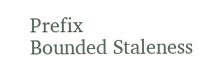Prefix
Bounded Staleness